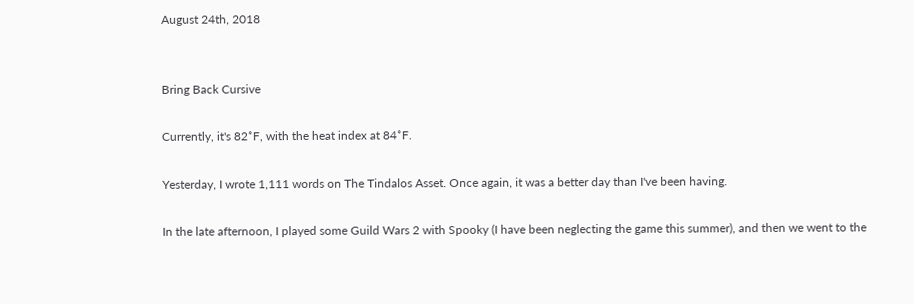August 24th, 2018


Bring Back Cursive

Currently, it's 82˚F, with the heat index at 84˚F.

Yesterday, I wrote 1,111 words on The Tindalos Asset. Once again, it was a better day than I've been having.

In the late afternoon, I played some Guild Wars 2 with Spooky (I have been neglecting the game this summer), and then we went to the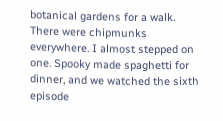botanical gardens for a walk. There were chipmunks everywhere. I almost stepped on one. Spooky made spaghetti for dinner, and we watched the sixth episode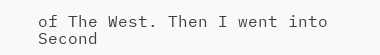of The West. Then I went into Second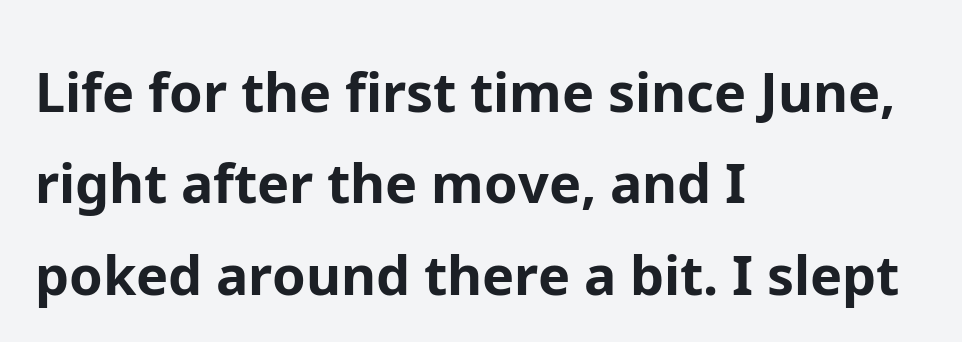Life for the first time since June, right after the move, and I poked around there a bit. I slept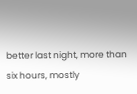better last night, more than six hours, mostly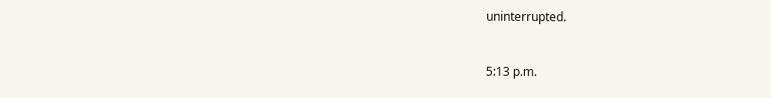uninterrupted.


5:13 p.m.